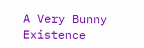A Very Bunny Existence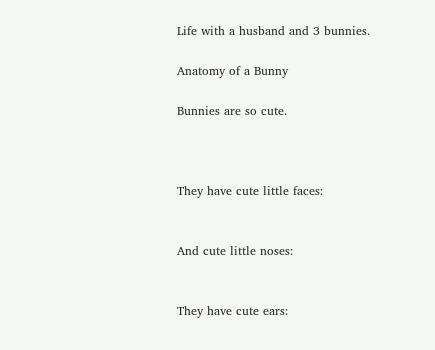Life with a husband and 3 bunnies.

Anatomy of a Bunny

Bunnies are so cute.



They have cute little faces:


And cute little noses:


They have cute ears: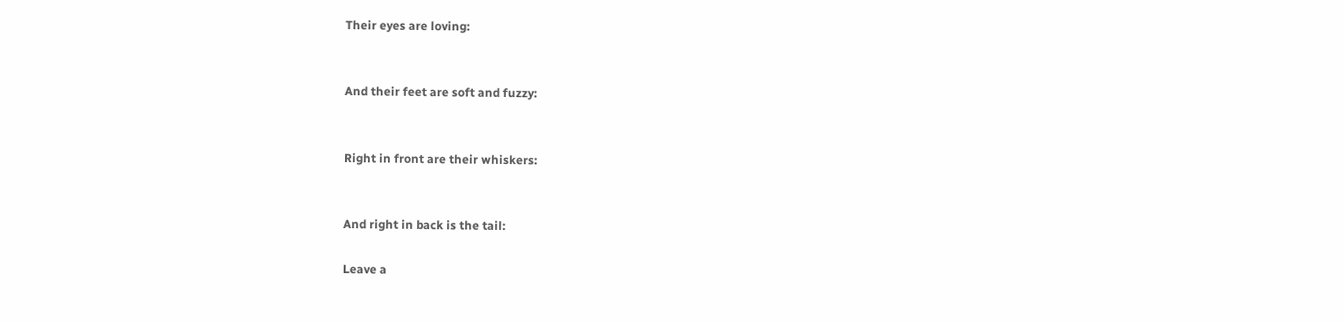Their eyes are loving:


And their feet are soft and fuzzy:


Right in front are their whiskers:


And right in back is the tail:

Leave a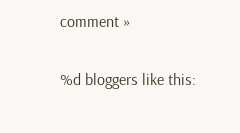comment »

%d bloggers like this: